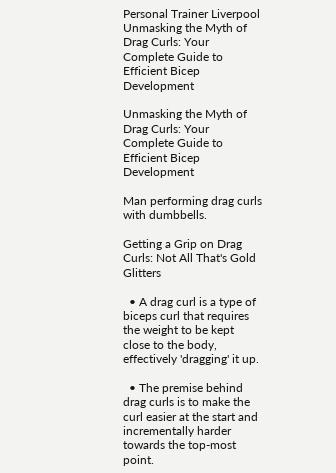Personal Trainer Liverpool Unmasking the Myth of Drag Curls: Your Complete Guide to Efficient Bicep Development

Unmasking the Myth of Drag Curls: Your Complete Guide to Efficient Bicep Development

Man performing drag curls with dumbbells.

Getting a Grip on Drag Curls: Not All That's Gold Glitters

  • A drag curl is a type of biceps curl that requires the weight to be kept close to the body, effectively 'dragging' it up.

  • The premise behind drag curls is to make the curl easier at the start and incrementally harder towards the top-most point.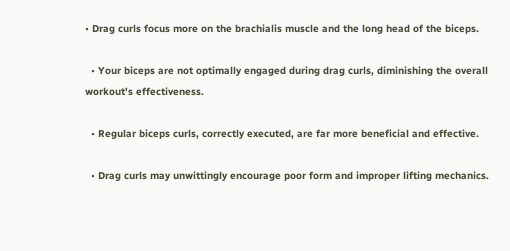• Drag curls focus more on the brachialis muscle and the long head of the biceps.

  • Your biceps are not optimally engaged during drag curls, diminishing the overall workout's effectiveness.

  • Regular biceps curls, correctly executed, are far more beneficial and effective.

  • Drag curls may unwittingly encourage poor form and improper lifting mechanics.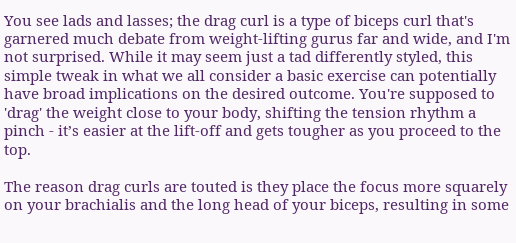You see lads and lasses; the drag curl is a type of biceps curl that's garnered much debate from weight-lifting gurus far and wide, and I'm not surprised. While it may seem just a tad differently styled, this simple tweak in what we all consider a basic exercise can potentially have broad implications on the desired outcome. You're supposed to 'drag' the weight close to your body, shifting the tension rhythm a pinch - it’s easier at the lift-off and gets tougher as you proceed to the top.

The reason drag curls are touted is they place the focus more squarely on your brachialis and the long head of your biceps, resulting in some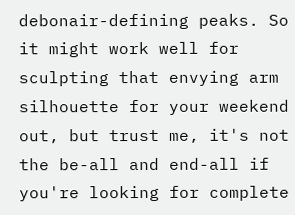debonair-defining peaks. So it might work well for sculpting that envying arm silhouette for your weekend out, but trust me, it's not the be-all and end-all if you're looking for complete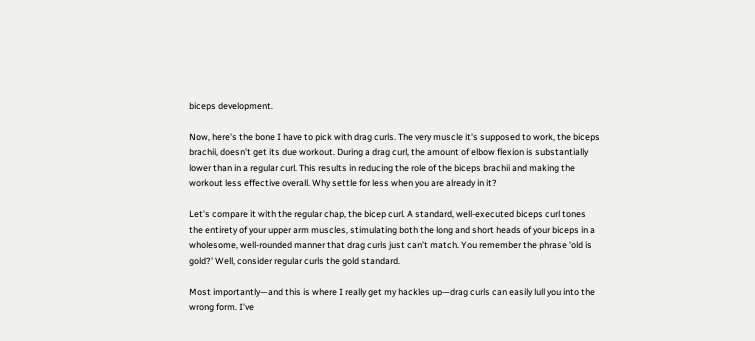biceps development.

Now, here's the bone I have to pick with drag curls. The very muscle it's supposed to work, the biceps brachii, doesn't get its due workout. During a drag curl, the amount of elbow flexion is substantially lower than in a regular curl. This results in reducing the role of the biceps brachii and making the workout less effective overall. Why settle for less when you are already in it?

Let's compare it with the regular chap, the bicep curl. A standard, well-executed biceps curl tones the entirety of your upper arm muscles, stimulating both the long and short heads of your biceps in a wholesome, well-rounded manner that drag curls just can't match. You remember the phrase 'old is gold?' Well, consider regular curls the gold standard.

Most importantly—and this is where I really get my hackles up—drag curls can easily lull you into the wrong form. I've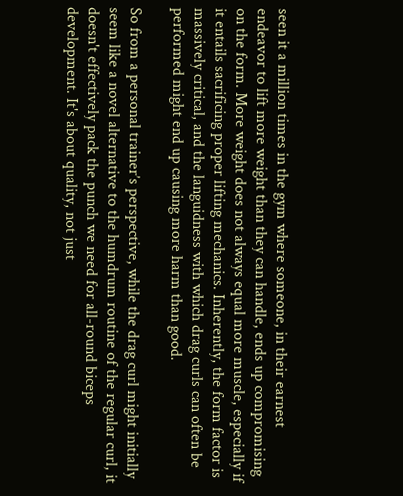seen it a million times in the gym where someone, in their earnest endeavor to lift more weight than they can handle, ends up compromising on the form. More weight does not always equal more muscle, especially if it entails sacrificing proper lifting mechanics. Inherently, the form factor is massively critical, and the languidness with which drag curls can often be performed might end up causing more harm than good.

So from a personal trainer’s perspective, while the drag curl might initially seem like a novel alternative to the humdrum routine of the regular curl, it doesn't effectively pack the punch we need for all-round biceps development. It's about quality, not just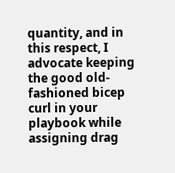quantity, and in this respect, I advocate keeping the good old-fashioned bicep curl in your playbook while assigning drag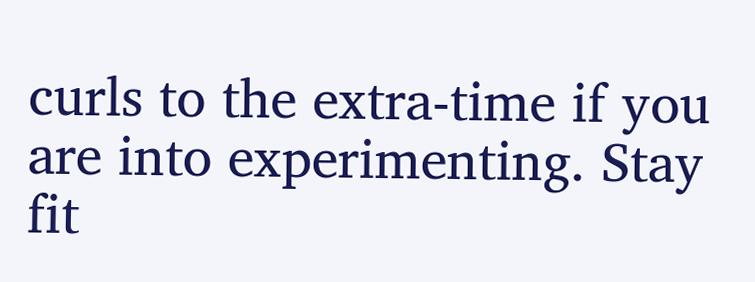curls to the extra-time if you are into experimenting. Stay fit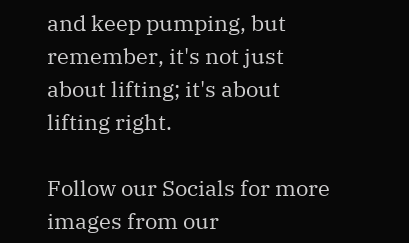and keep pumping, but remember, it's not just about lifting; it's about lifting right.

Follow our Socials for more images from our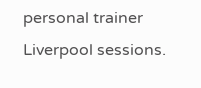personal trainer Liverpool sessions.